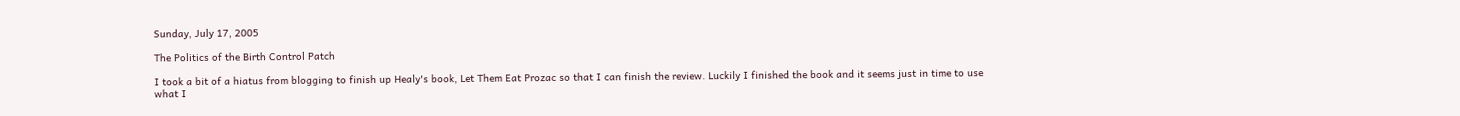Sunday, July 17, 2005

The Politics of the Birth Control Patch

I took a bit of a hiatus from blogging to finish up Healy's book, Let Them Eat Prozac so that I can finish the review. Luckily I finished the book and it seems just in time to use what I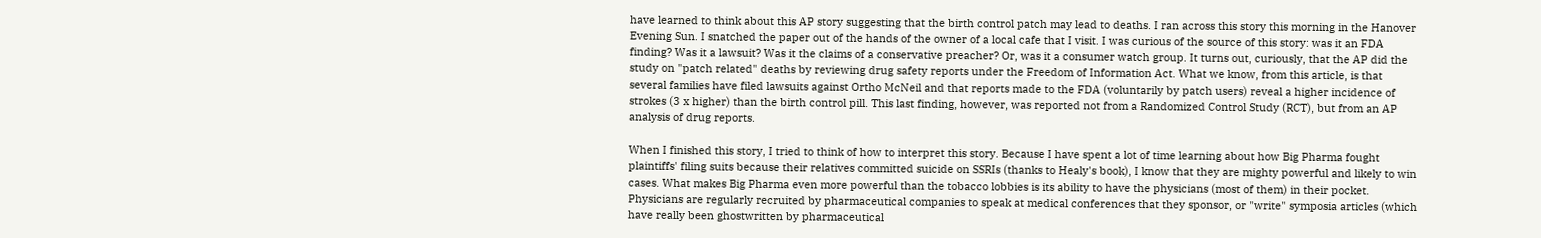have learned to think about this AP story suggesting that the birth control patch may lead to deaths. I ran across this story this morning in the Hanover Evening Sun. I snatched the paper out of the hands of the owner of a local cafe that I visit. I was curious of the source of this story: was it an FDA finding? Was it a lawsuit? Was it the claims of a conservative preacher? Or, was it a consumer watch group. It turns out, curiously, that the AP did the study on "patch related" deaths by reviewing drug safety reports under the Freedom of Information Act. What we know, from this article, is that several families have filed lawsuits against Ortho McNeil and that reports made to the FDA (voluntarily by patch users) reveal a higher incidence of strokes (3 x higher) than the birth control pill. This last finding, however, was reported not from a Randomized Control Study (RCT), but from an AP analysis of drug reports.

When I finished this story, I tried to think of how to interpret this story. Because I have spent a lot of time learning about how Big Pharma fought plaintiffs' filing suits because their relatives committed suicide on SSRIs (thanks to Healy's book), I know that they are mighty powerful and likely to win cases. What makes Big Pharma even more powerful than the tobacco lobbies is its ability to have the physicians (most of them) in their pocket. Physicians are regularly recruited by pharmaceutical companies to speak at medical conferences that they sponsor, or "write" symposia articles (which have really been ghostwritten by pharmaceutical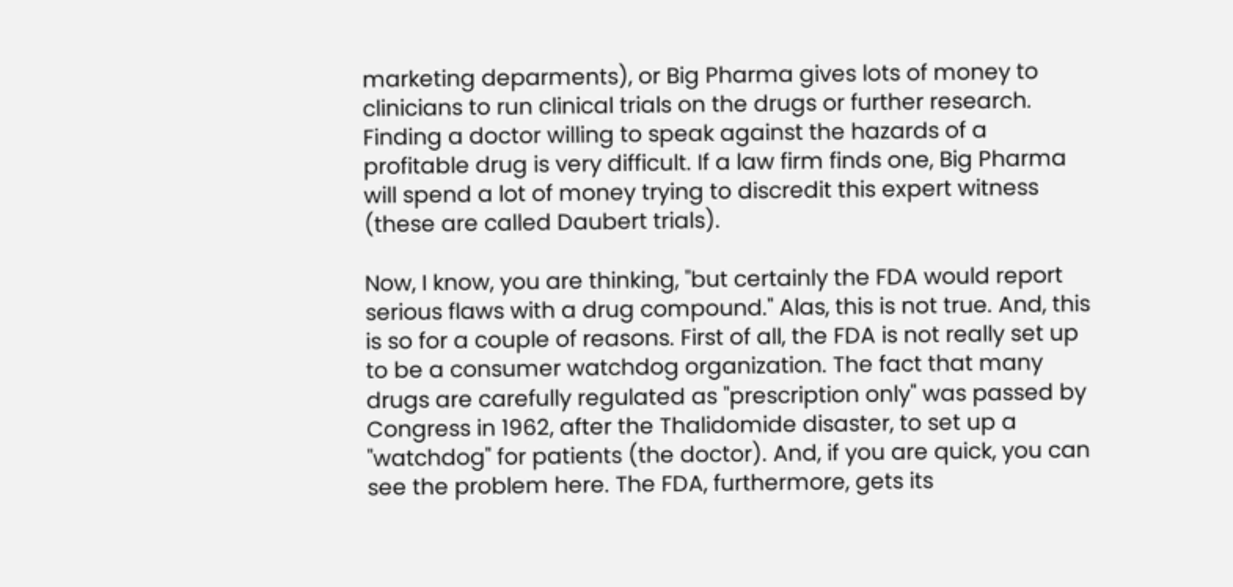marketing deparments), or Big Pharma gives lots of money to clinicians to run clinical trials on the drugs or further research. Finding a doctor willing to speak against the hazards of a profitable drug is very difficult. If a law firm finds one, Big Pharma will spend a lot of money trying to discredit this expert witness (these are called Daubert trials).

Now, I know, you are thinking, "but certainly the FDA would report serious flaws with a drug compound." Alas, this is not true. And, this is so for a couple of reasons. First of all, the FDA is not really set up to be a consumer watchdog organization. The fact that many drugs are carefully regulated as "prescription only" was passed by Congress in 1962, after the Thalidomide disaster, to set up a "watchdog" for patients (the doctor). And, if you are quick, you can see the problem here. The FDA, furthermore, gets its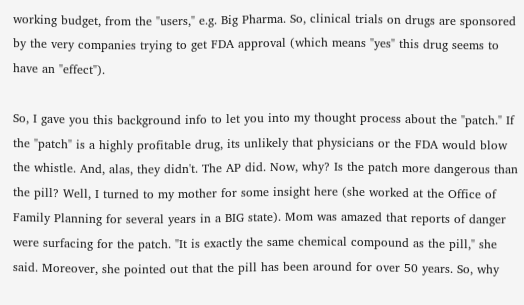working budget, from the "users," e.g. Big Pharma. So, clinical trials on drugs are sponsored by the very companies trying to get FDA approval (which means "yes" this drug seems to have an "effect").

So, I gave you this background info to let you into my thought process about the "patch." If the "patch" is a highly profitable drug, its unlikely that physicians or the FDA would blow the whistle. And, alas, they didn't. The AP did. Now, why? Is the patch more dangerous than the pill? Well, I turned to my mother for some insight here (she worked at the Office of Family Planning for several years in a BIG state). Mom was amazed that reports of danger were surfacing for the patch. "It is exactly the same chemical compound as the pill," she said. Moreover, she pointed out that the pill has been around for over 50 years. So, why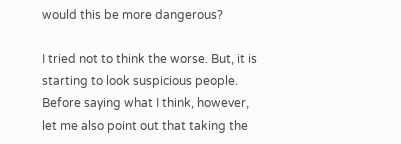would this be more dangerous?

I tried not to think the worse. But, it is starting to look suspicious people. Before saying what I think, however, let me also point out that taking the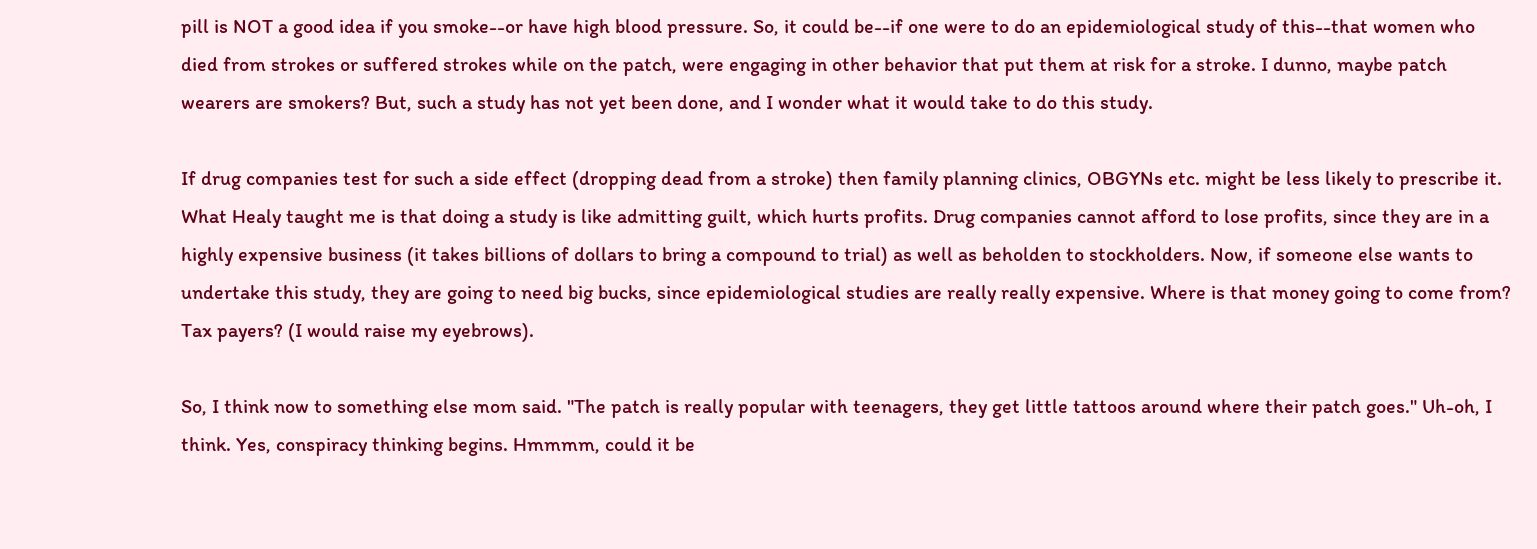pill is NOT a good idea if you smoke--or have high blood pressure. So, it could be--if one were to do an epidemiological study of this--that women who died from strokes or suffered strokes while on the patch, were engaging in other behavior that put them at risk for a stroke. I dunno, maybe patch wearers are smokers? But, such a study has not yet been done, and I wonder what it would take to do this study.

If drug companies test for such a side effect (dropping dead from a stroke) then family planning clinics, OBGYNs etc. might be less likely to prescribe it. What Healy taught me is that doing a study is like admitting guilt, which hurts profits. Drug companies cannot afford to lose profits, since they are in a highly expensive business (it takes billions of dollars to bring a compound to trial) as well as beholden to stockholders. Now, if someone else wants to undertake this study, they are going to need big bucks, since epidemiological studies are really really expensive. Where is that money going to come from? Tax payers? (I would raise my eyebrows).

So, I think now to something else mom said. "The patch is really popular with teenagers, they get little tattoos around where their patch goes." Uh-oh, I think. Yes, conspiracy thinking begins. Hmmmm, could it be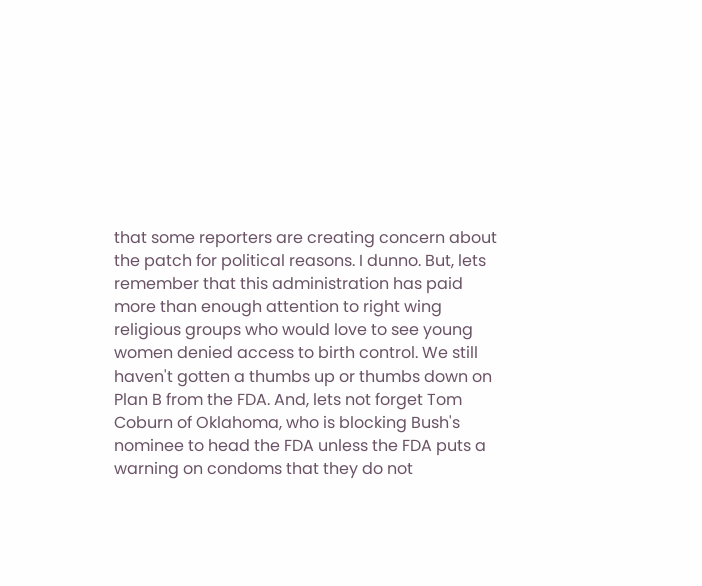that some reporters are creating concern about the patch for political reasons. I dunno. But, lets remember that this administration has paid more than enough attention to right wing religious groups who would love to see young women denied access to birth control. We still haven't gotten a thumbs up or thumbs down on Plan B from the FDA. And, lets not forget Tom Coburn of Oklahoma, who is blocking Bush's nominee to head the FDA unless the FDA puts a warning on condoms that they do not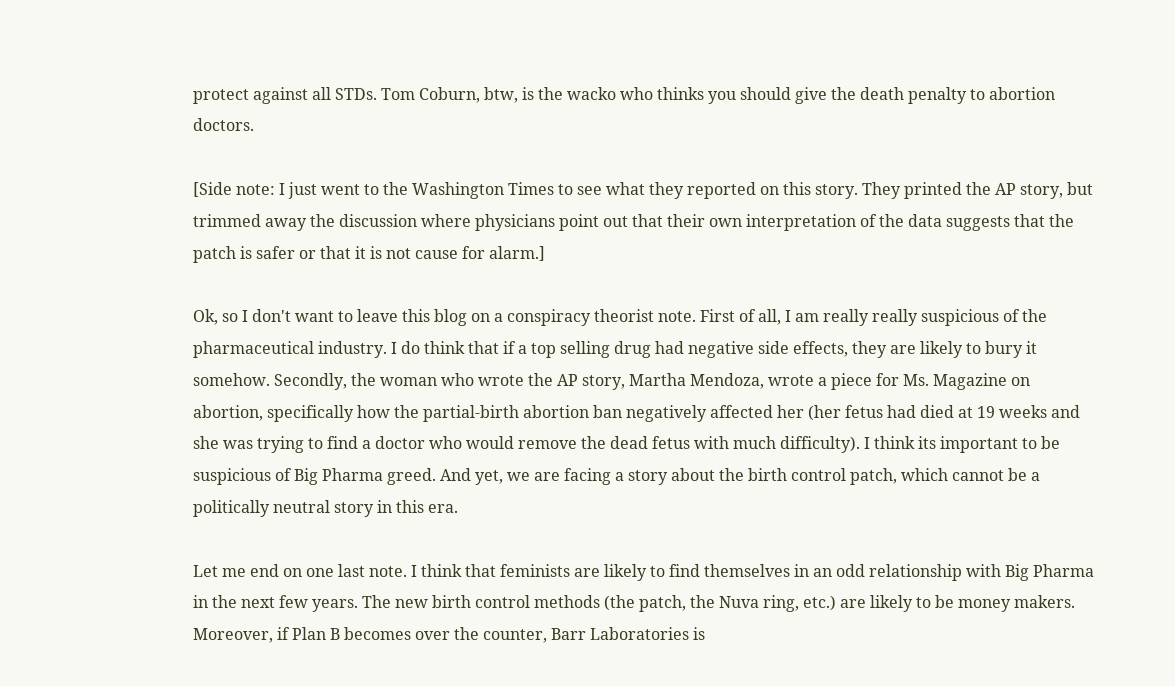protect against all STDs. Tom Coburn, btw, is the wacko who thinks you should give the death penalty to abortion doctors.

[Side note: I just went to the Washington Times to see what they reported on this story. They printed the AP story, but trimmed away the discussion where physicians point out that their own interpretation of the data suggests that the patch is safer or that it is not cause for alarm.]

Ok, so I don't want to leave this blog on a conspiracy theorist note. First of all, I am really really suspicious of the pharmaceutical industry. I do think that if a top selling drug had negative side effects, they are likely to bury it somehow. Secondly, the woman who wrote the AP story, Martha Mendoza, wrote a piece for Ms. Magazine on abortion, specifically how the partial-birth abortion ban negatively affected her (her fetus had died at 19 weeks and she was trying to find a doctor who would remove the dead fetus with much difficulty). I think its important to be suspicious of Big Pharma greed. And yet, we are facing a story about the birth control patch, which cannot be a politically neutral story in this era.

Let me end on one last note. I think that feminists are likely to find themselves in an odd relationship with Big Pharma in the next few years. The new birth control methods (the patch, the Nuva ring, etc.) are likely to be money makers. Moreover, if Plan B becomes over the counter, Barr Laboratories is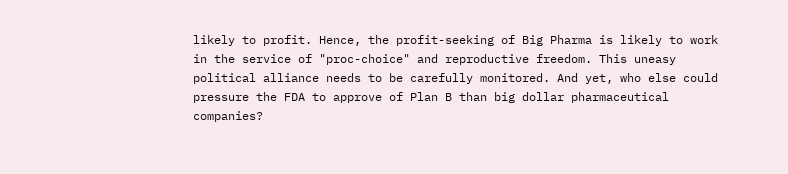likely to profit. Hence, the profit-seeking of Big Pharma is likely to work in the service of "proc-choice" and reproductive freedom. This uneasy political alliance needs to be carefully monitored. And yet, who else could pressure the FDA to approve of Plan B than big dollar pharmaceutical companies?